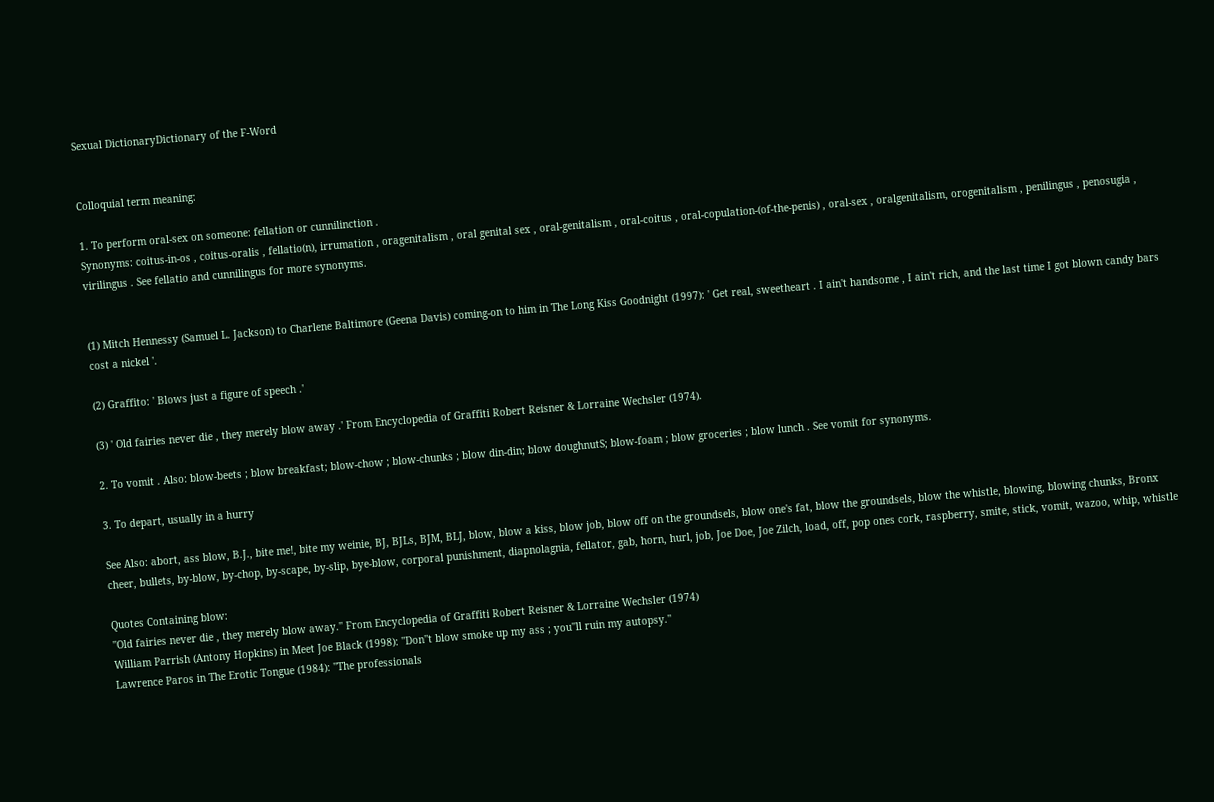Sexual DictionaryDictionary of the F-Word


Colloquial term meaning:

1. To perform oral-sex on someone: fellation or cunnilinction .
Synonyms: coitus-in-os , coitus-oralis , fellatio(n), irrumation , oragenitalism , oral genital sex , oral-genitalism , oral-coitus , oral-copulation-(of-the-penis) , oral-sex , oralgenitalism, orogenitalism , penilingus , penosugia , virilingus . See fellatio and cunnilingus for more synonyms.


(1) Mitch Hennessy (Samuel L. Jackson) to Charlene Baltimore (Geena Davis) coming-on to him in The Long Kiss Goodnight (1997): ' Get real, sweetheart . I ain't handsome , I ain't rich, and the last time I got blown candy bars cost a nickel '.

(2) Graffito: ' Blows just a figure of speech .'

(3) ' Old fairies never die , they merely blow away .' From Encyclopedia of Graffiti Robert Reisner & Lorraine Wechsler (1974).

2. To vomit . Also: blow-beets ; blow breakfast; blow-chow ; blow-chunks ; blow din-din; blow doughnutS; blow-foam ; blow groceries ; blow lunch . See vomit for synonyms.

3. To depart, usually in a hurry

See Also: abort, ass blow, B.J., bite me!, bite my weinie, BJ, BJLs, BJM, BLJ, blow, blow a kiss, blow job, blow off on the groundsels, blow one's fat, blow the groundsels, blow the whistle, blowing, blowing chunks, Bronx cheer, bullets, by-blow, by-chop, by-scape, by-slip, bye-blow, corporal punishment, diapnolagnia, fellator, gab, horn, hurl, job, Joe Doe, Joe Zilch, load, off, pop ones cork, raspberry, smite, stick, vomit, wazoo, whip, whistle

Quotes Containing blow:
''Old fairies never die , they merely blow away.'' From Encyclopedia of Graffiti Robert Reisner & Lorraine Wechsler (1974)
William Parrish (Antony Hopkins) in Meet Joe Black (1998): ''Don''t blow smoke up my ass ; you''ll ruin my autopsy.''
Lawrence Paros in The Erotic Tongue (1984): ''The professionals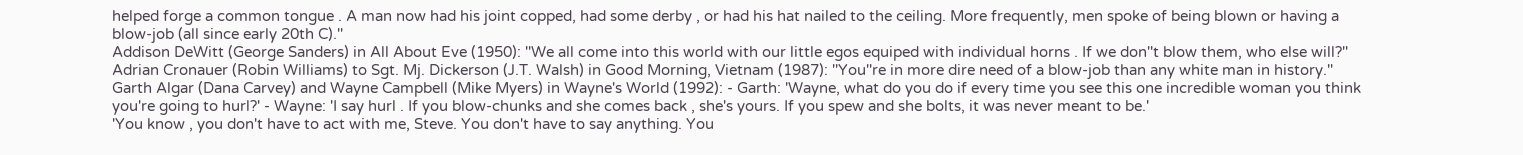helped forge a common tongue . A man now had his joint copped, had some derby , or had his hat nailed to the ceiling. More frequently, men spoke of being blown or having a blow-job (all since early 20th C).''
Addison DeWitt (George Sanders) in All About Eve (1950): ''We all come into this world with our little egos equiped with individual horns . If we don''t blow them, who else will?''
Adrian Cronauer (Robin Williams) to Sgt. Mj. Dickerson (J.T. Walsh) in Good Morning, Vietnam (1987): ''You''re in more dire need of a blow-job than any white man in history.''
Garth Algar (Dana Carvey) and Wayne Campbell (Mike Myers) in Wayne's World (1992): - Garth: 'Wayne, what do you do if every time you see this one incredible woman you think you're going to hurl?' - Wayne: 'I say hurl . If you blow-chunks and she comes back , she's yours. If you spew and she bolts, it was never meant to be.'
'You know , you don't have to act with me, Steve. You don't have to say anything. You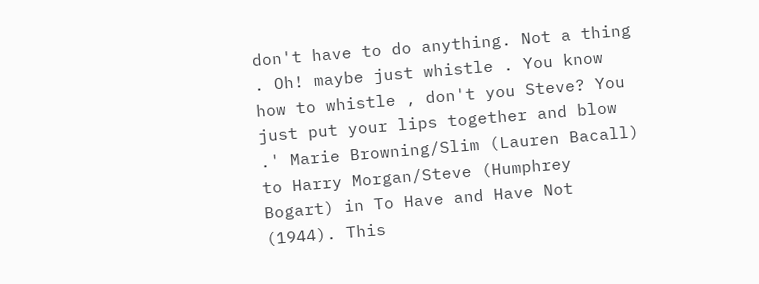don't have to do anything. Not a thing . Oh! maybe just whistle . You know how to whistle , don't you Steve? You just put your lips together and blow .' Marie Browning/Slim (Lauren Bacall) to Harry Morgan/Steve (Humphrey Bogart) in To Have and Have Not (1944). This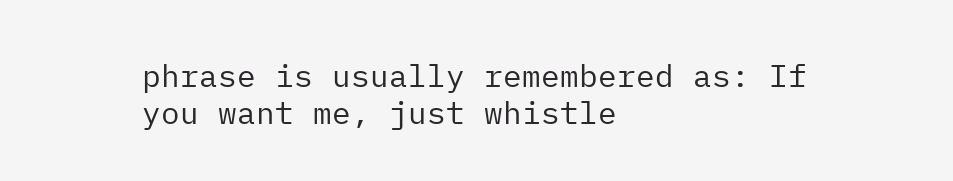phrase is usually remembered as: If you want me, just whistle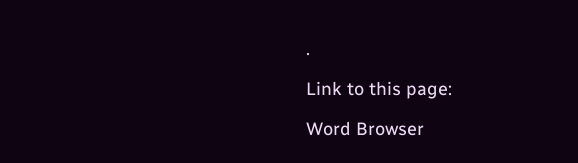.

Link to this page:

Word Browser